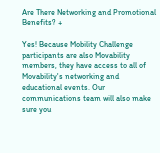Are There Networking and Promotional Benefits? +

Yes! Because Mobility Challenge participants are also Movability members, they have access to all of Movability's networking and educational events. Our communications team will also make sure you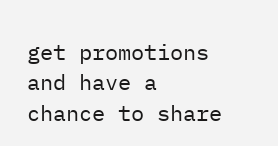get promotions and have a chance to share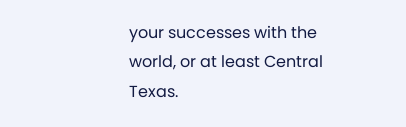your successes with the world, or at least Central Texas.